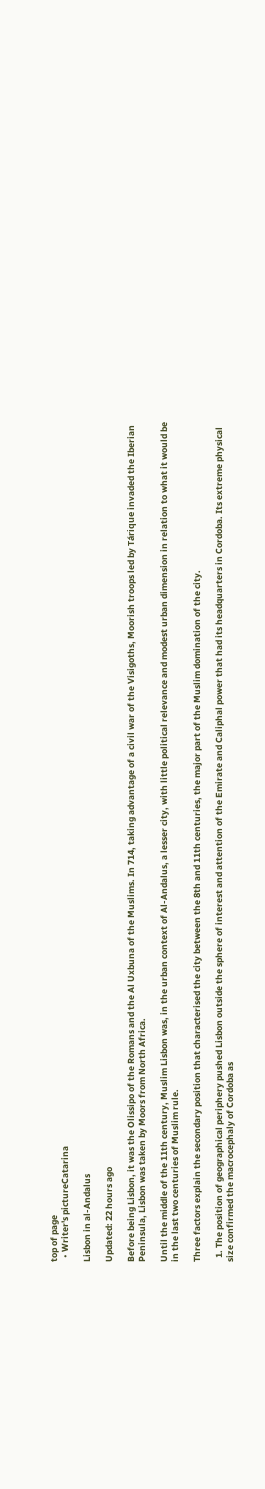top of page
  • Writer's pictureCatarina

Lisbon in al-Andalus

Updated: 22 hours ago

Before being Lisbon, it was the Olissipo of the Romans and the Al Uxbuna of the Muslims. In 714, taking advantage of a civil war of the Visigoths, Moorish troops led by Tárique invaded the Iberian Peninsula, Lisbon was taken by Moors from North Africa.

Until the middle of the 11th century, Muslim Lisbon was, in the urban context of Al-Andalus, a lesser city, with little political relevance and modest urban dimension in relation to what it would be in the last two centuries of Muslim rule.

Three factors explain the secondary position that characterised the city between the 8th and 11th centuries, the major part of the Muslim domination of the city.

  1. The position of geographical periphery pushed Lisbon outside the sphere of interest and attention of the Emirate and Caliphal power that had its headquarters in Cordoba. Its extreme physical size confirmed the macrocephaly of Cordoba as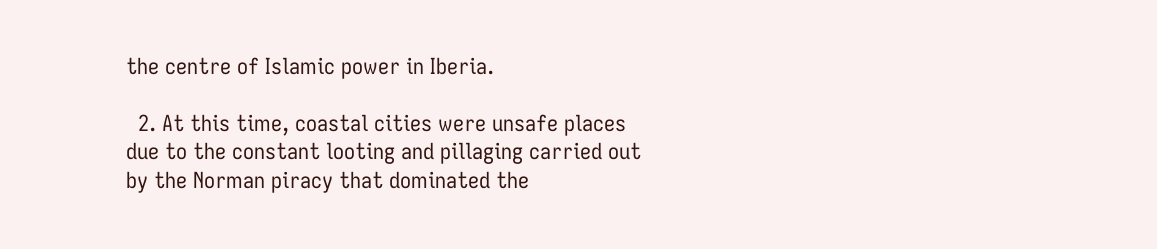the centre of Islamic power in Iberia.

  2. At this time, coastal cities were unsafe places due to the constant looting and pillaging carried out by the Norman piracy that dominated the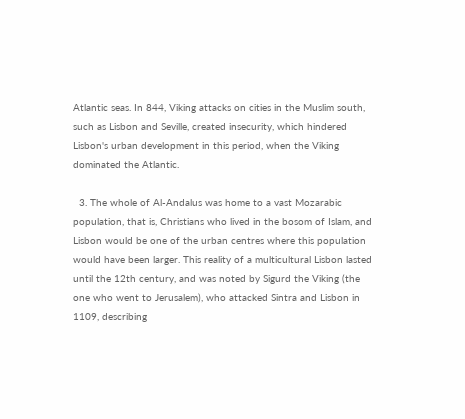Atlantic seas. In 844, Viking attacks on cities in the Muslim south, such as Lisbon and Seville, created insecurity, which hindered Lisbon's urban development in this period, when the Viking dominated the Atlantic.

  3. The whole of Al-Andalus was home to a vast Mozarabic population, that is, Christians who lived in the bosom of Islam, and Lisbon would be one of the urban centres where this population would have been larger. This reality of a multicultural Lisbon lasted until the 12th century, and was noted by Sigurd the Viking (the one who went to Jerusalem), who attacked Sintra and Lisbon in 1109, describing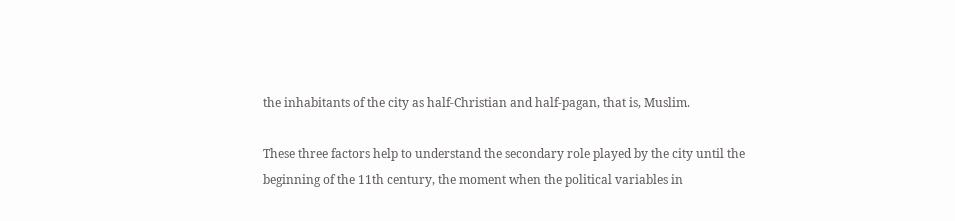the inhabitants of the city as half-Christian and half-pagan, that is, Muslim.

These three factors help to understand the secondary role played by the city until the beginning of the 11th century, the moment when the political variables in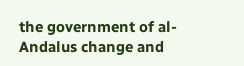the government of al-Andalus change and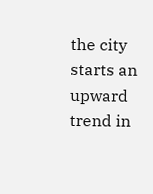the city starts an upward trend in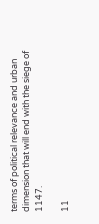terms of political relevance and urban dimension that will end with the siege of 1147.

11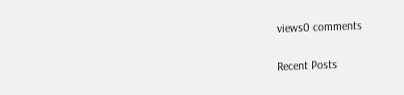views0 comments

Recent Posts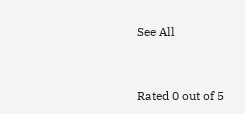See All


Rated 0 out of 5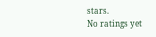stars.
No ratings yet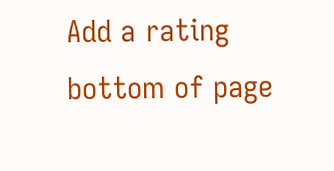Add a rating
bottom of page